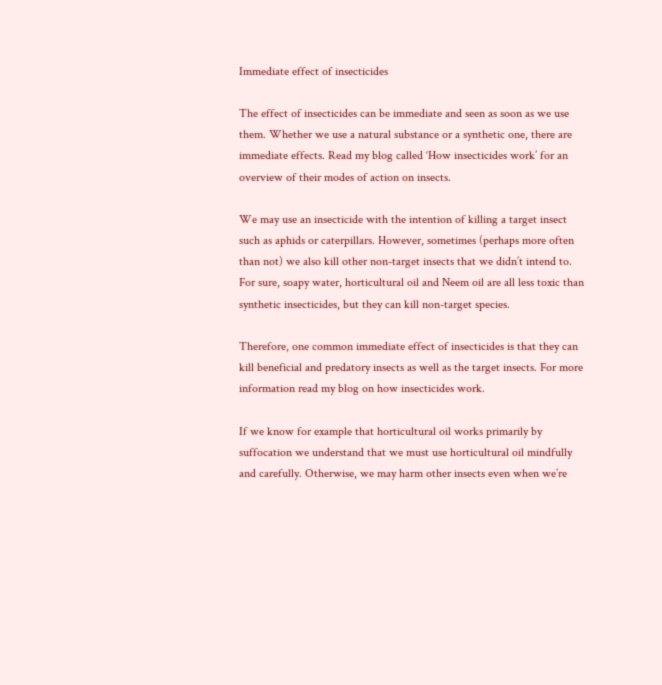Immediate effect of insecticides

The effect of insecticides can be immediate and seen as soon as we use them. Whether we use a natural substance or a synthetic one, there are immediate effects. Read my blog called ‘How insecticides work’ for an overview of their modes of action on insects.

We may use an insecticide with the intention of killing a target insect such as aphids or caterpillars. However, sometimes (perhaps more often than not) we also kill other non-target insects that we didn’t intend to. For sure, soapy water, horticultural oil and Neem oil are all less toxic than synthetic insecticides, but they can kill non-target species.

Therefore, one common immediate effect of insecticides is that they can kill beneficial and predatory insects as well as the target insects. For more information read my blog on how insecticides work.

If we know for example that horticultural oil works primarily by suffocation we understand that we must use horticultural oil mindfully and carefully. Otherwise, we may harm other insects even when we’re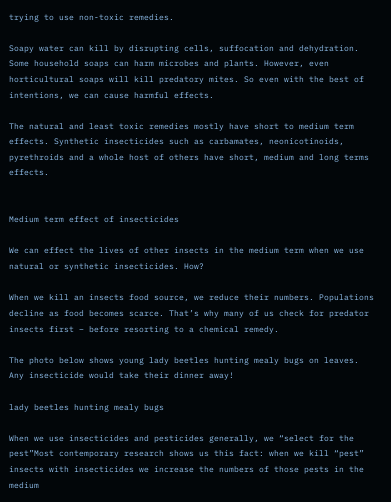trying to use non-toxic remedies.

Soapy water can kill by disrupting cells, suffocation and dehydration. Some household soaps can harm microbes and plants. However, even horticultural soaps will kill predatory mites. So even with the best of intentions, we can cause harmful effects.

The natural and least toxic remedies mostly have short to medium term effects. Synthetic insecticides such as carbamates, neonicotinoids, pyrethroids and a whole host of others have short, medium and long terms effects.


Medium term effect of insecticides

We can effect the lives of other insects in the medium term when we use natural or synthetic insecticides. How?

When we kill an insects food source, we reduce their numbers. Populations decline as food becomes scarce. That’s why many of us check for predator insects first – before resorting to a chemical remedy.

The photo below shows young lady beetles hunting mealy bugs on leaves. Any insecticide would take their dinner away!

lady beetles hunting mealy bugs

When we use insecticides and pesticides generally, we “select for the pest”Most contemporary research shows us this fact: when we kill “pest” insects with insecticides we increase the numbers of those pests in the medium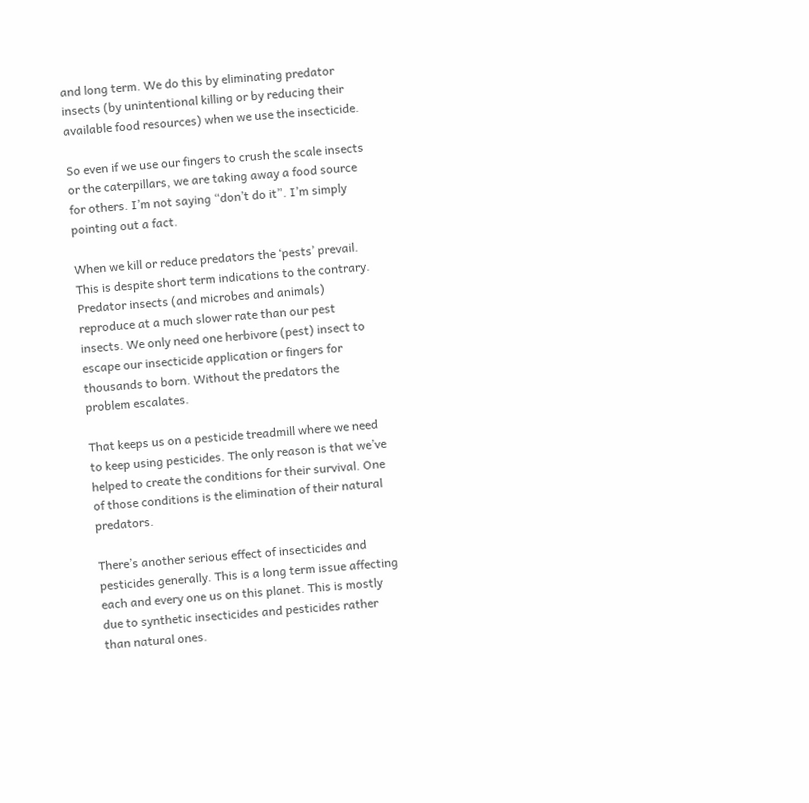and long term. We do this by eliminating predator insects (by unintentional killing or by reducing their available food resources) when we use the insecticide.

So even if we use our fingers to crush the scale insects or the caterpillars, we are taking away a food source for others. I’m not saying “don’t do it”. I’m simply pointing out a fact.

When we kill or reduce predators the ‘pests’ prevail.  This is despite short term indications to the contrary. Predator insects (and microbes and animals) reproduce at a much slower rate than our pest insects. We only need one herbivore (pest) insect to escape our insecticide application or fingers for thousands to born. Without the predators the problem escalates.

That keeps us on a pesticide treadmill where we need to keep using pesticides. The only reason is that we’ve helped to create the conditions for their survival. One of those conditions is the elimination of their natural predators.

There’s another serious effect of insecticides and pesticides generally. This is a long term issue affecting each and every one us on this planet. This is mostly due to synthetic insecticides and pesticides rather than natural ones.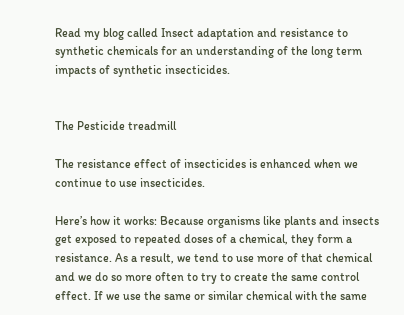Read my blog called Insect adaptation and resistance to synthetic chemicals for an understanding of the long term impacts of synthetic insecticides.


The Pesticide treadmill

The resistance effect of insecticides is enhanced when we continue to use insecticides.

Here’s how it works: Because organisms like plants and insects get exposed to repeated doses of a chemical, they form a resistance. As a result, we tend to use more of that chemical and we do so more often to try to create the same control effect. If we use the same or similar chemical with the same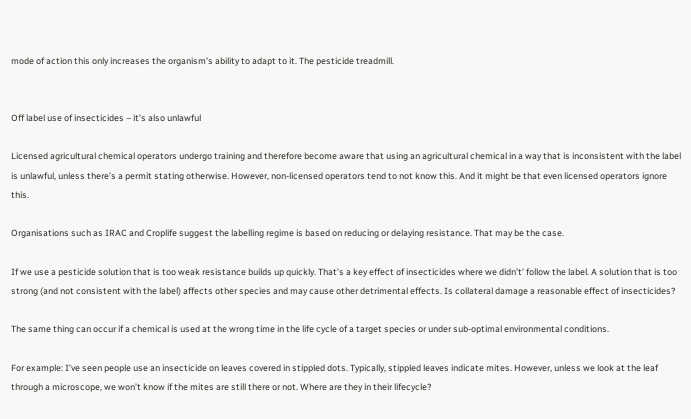mode of action this only increases the organism’s ability to adapt to it. The pesticide treadmill.


Off label use of insecticides – it’s also unlawful

Licensed agricultural chemical operators undergo training and therefore become aware that using an agricultural chemical in a way that is inconsistent with the label is unlawful, unless there’s a permit stating otherwise. However, non-licensed operators tend to not know this. And it might be that even licensed operators ignore this.

Organisations such as IRAC and Croplife suggest the labelling regime is based on reducing or delaying resistance. That may be the case.

If we use a pesticide solution that is too weak resistance builds up quickly. That’s a key effect of insecticides where we didn’t’ follow the label. A solution that is too strong (and not consistent with the label) affects other species and may cause other detrimental effects. Is collateral damage a reasonable effect of insecticides?

The same thing can occur if a chemical is used at the wrong time in the life cycle of a target species or under sub-optimal environmental conditions.

For example: I’ve seen people use an insecticide on leaves covered in stippled dots. Typically, stippled leaves indicate mites. However, unless we look at the leaf through a microscope, we won’t know if the mites are still there or not. Where are they in their lifecycle?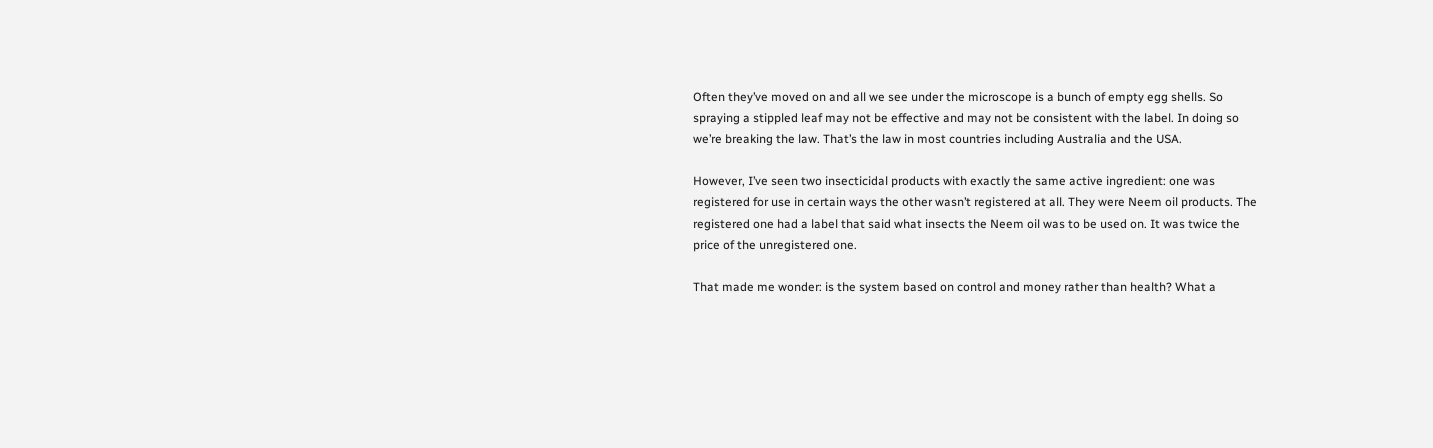Often they’ve moved on and all we see under the microscope is a bunch of empty egg shells. So spraying a stippled leaf may not be effective and may not be consistent with the label. In doing so we’re breaking the law. That’s the law in most countries including Australia and the USA.

However, I’ve seen two insecticidal products with exactly the same active ingredient: one was registered for use in certain ways the other wasn’t registered at all. They were Neem oil products. The registered one had a label that said what insects the Neem oil was to be used on. It was twice the price of the unregistered one.

That made me wonder: is the system based on control and money rather than health? What a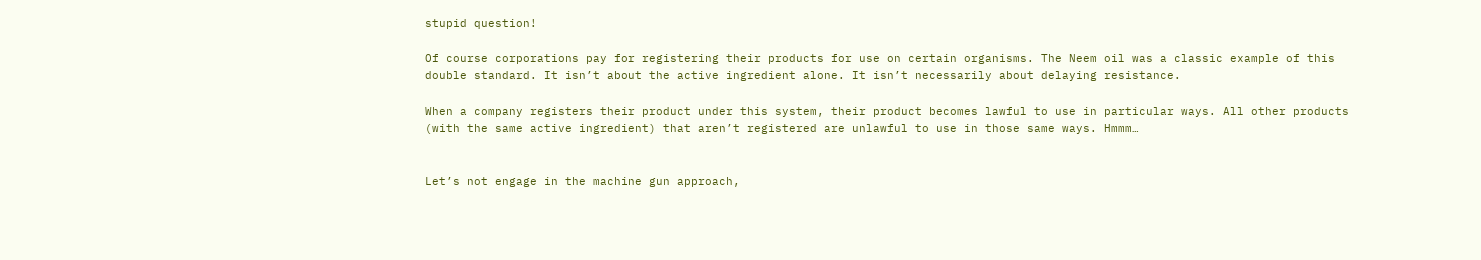stupid question!

Of course corporations pay for registering their products for use on certain organisms. The Neem oil was a classic example of this double standard. It isn’t about the active ingredient alone. It isn’t necessarily about delaying resistance.

When a company registers their product under this system, their product becomes lawful to use in particular ways. All other products (with the same active ingredient) that aren’t registered are unlawful to use in those same ways. Hmmm…


Let’s not engage in the machine gun approach,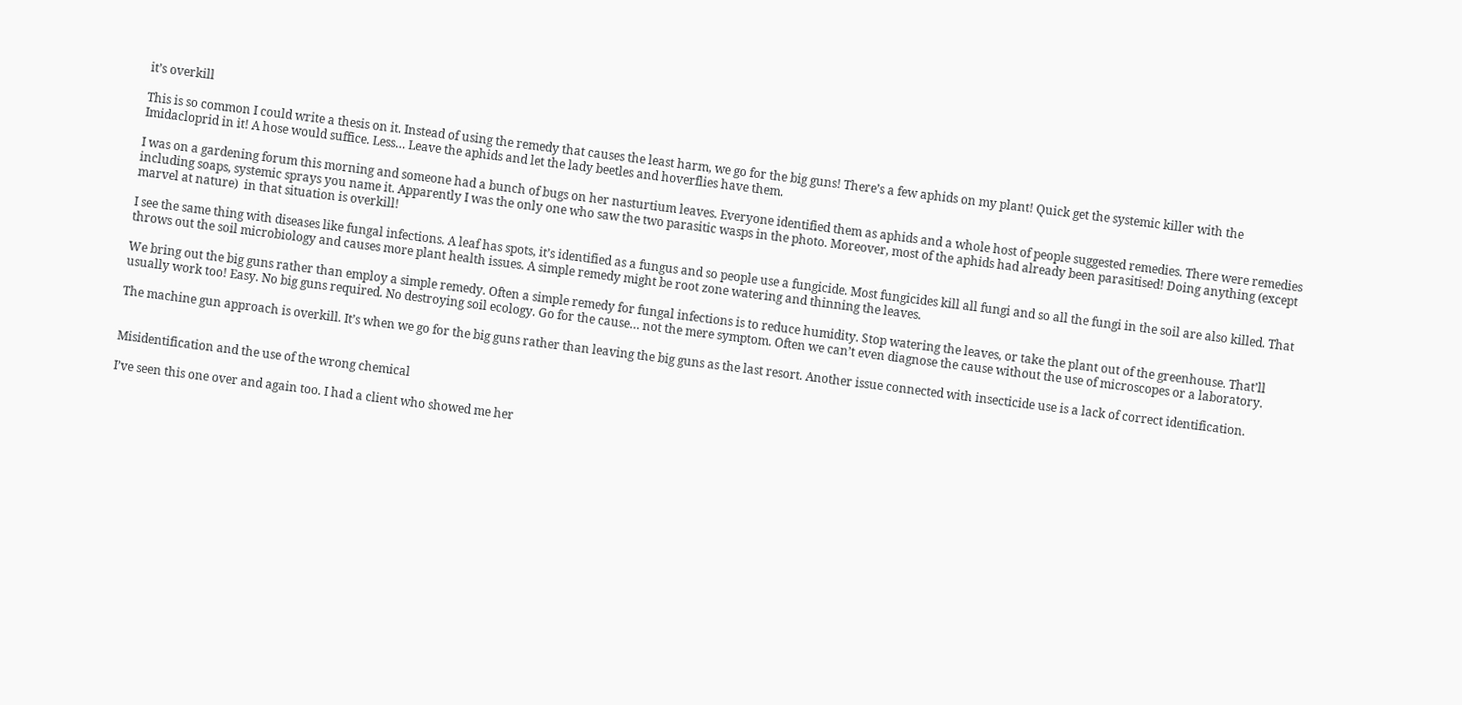it’s overkill

This is so common I could write a thesis on it. Instead of using the remedy that causes the least harm, we go for the big guns! There’s a few aphids on my plant! Quick get the systemic killer with the Imidacloprid in it! A hose would suffice. Less… Leave the aphids and let the lady beetles and hoverflies have them.

I was on a gardening forum this morning and someone had a bunch of bugs on her nasturtium leaves. Everyone identified them as aphids and a whole host of people suggested remedies. There were remedies including soaps, systemic sprays you name it. Apparently I was the only one who saw the two parasitic wasps in the photo. Moreover, most of the aphids had already been parasitised! Doing anything (except marvel at nature)  in that situation is overkill!

I see the same thing with diseases like fungal infections. A leaf has spots, it’s identified as a fungus and so people use a fungicide. Most fungicides kill all fungi and so all the fungi in the soil are also killed. That throws out the soil microbiology and causes more plant health issues. A simple remedy might be root zone watering and thinning the leaves.

We bring out the big guns rather than employ a simple remedy. Often a simple remedy for fungal infections is to reduce humidity. Stop watering the leaves, or take the plant out of the greenhouse. That’ll usually work too! Easy. No big guns required. No destroying soil ecology. Go for the cause… not the mere symptom. Often we can’t even diagnose the cause without the use of microscopes or a laboratory.

The machine gun approach is overkill. It’s when we go for the big guns rather than leaving the big guns as the last resort. Another issue connected with insecticide use is a lack of correct identification.


Misidentification and the use of the wrong chemical

I’ve seen this one over and again too. I had a client who showed me her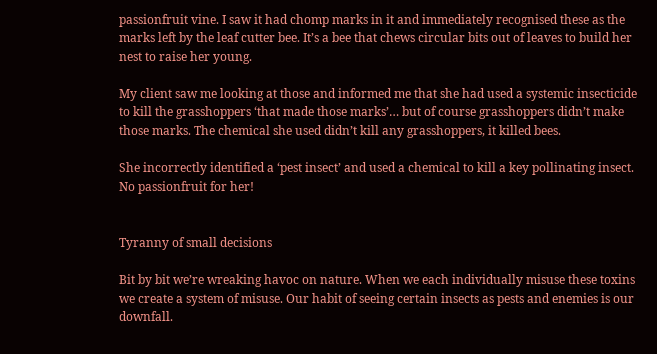passionfruit vine. I saw it had chomp marks in it and immediately recognised these as the marks left by the leaf cutter bee. It’s a bee that chews circular bits out of leaves to build her nest to raise her young.

My client saw me looking at those and informed me that she had used a systemic insecticide to kill the grasshoppers ‘that made those marks’… but of course grasshoppers didn’t make those marks. The chemical she used didn’t kill any grasshoppers, it killed bees.

She incorrectly identified a ‘pest insect’ and used a chemical to kill a key pollinating insect. No passionfruit for her!


Tyranny of small decisions

Bit by bit we’re wreaking havoc on nature. When we each individually misuse these toxins we create a system of misuse. Our habit of seeing certain insects as pests and enemies is our downfall.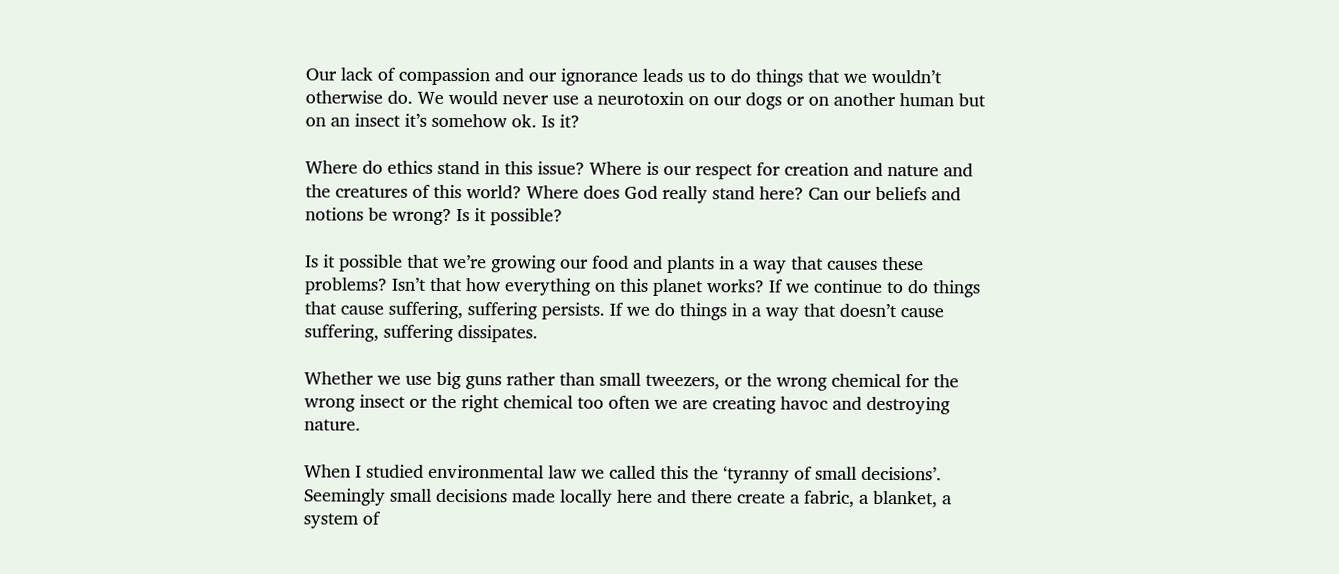Our lack of compassion and our ignorance leads us to do things that we wouldn’t otherwise do. We would never use a neurotoxin on our dogs or on another human but on an insect it’s somehow ok. Is it?

Where do ethics stand in this issue? Where is our respect for creation and nature and the creatures of this world? Where does God really stand here? Can our beliefs and notions be wrong? Is it possible?

Is it possible that we’re growing our food and plants in a way that causes these problems? Isn’t that how everything on this planet works? If we continue to do things that cause suffering, suffering persists. If we do things in a way that doesn’t cause suffering, suffering dissipates.

Whether we use big guns rather than small tweezers, or the wrong chemical for the wrong insect or the right chemical too often we are creating havoc and destroying nature.

When I studied environmental law we called this the ‘tyranny of small decisions’. Seemingly small decisions made locally here and there create a fabric, a blanket, a system of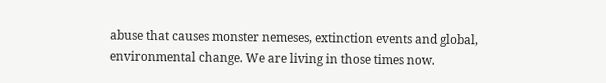abuse that causes monster nemeses, extinction events and global, environmental change. We are living in those times now.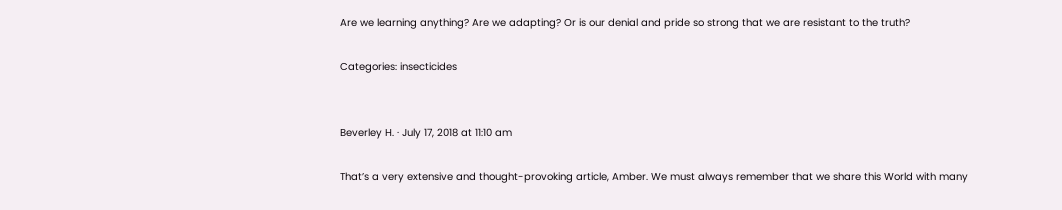Are we learning anything? Are we adapting? Or is our denial and pride so strong that we are resistant to the truth?

Categories: insecticides


Beverley H. · July 17, 2018 at 11:10 am

That’s a very extensive and thought-provoking article, Amber. We must always remember that we share this World with many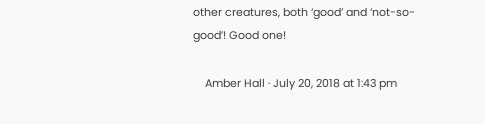other creatures, both ‘good’ and ‘not-so-good’! Good one!

    Amber Hall · July 20, 2018 at 1:43 pm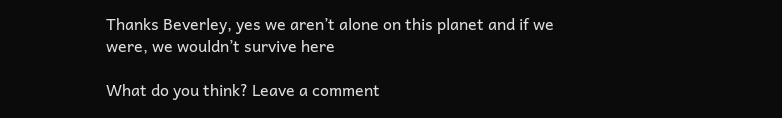Thanks Beverley, yes we aren’t alone on this planet and if we were, we wouldn’t survive here

What do you think? Leave a comment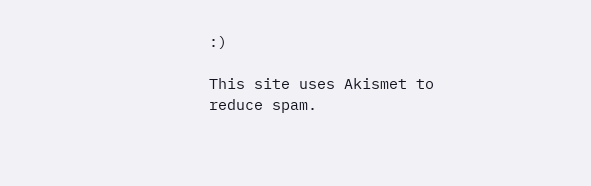:)

This site uses Akismet to reduce spam.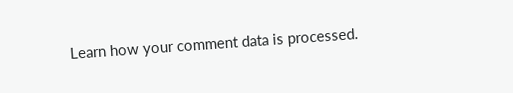Learn how your comment data is processed.